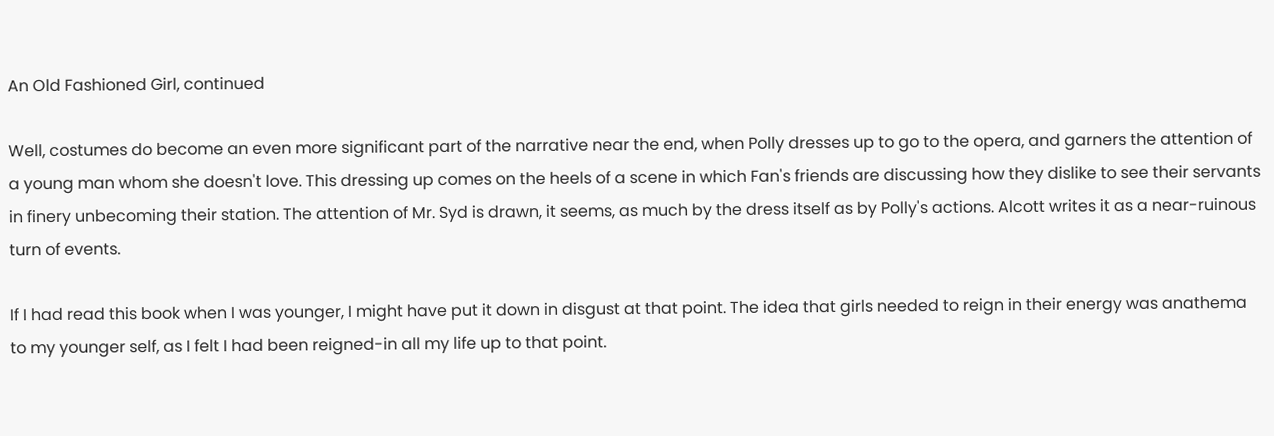An Old Fashioned Girl, continued

Well, costumes do become an even more significant part of the narrative near the end, when Polly dresses up to go to the opera, and garners the attention of a young man whom she doesn't love. This dressing up comes on the heels of a scene in which Fan's friends are discussing how they dislike to see their servants in finery unbecoming their station. The attention of Mr. Syd is drawn, it seems, as much by the dress itself as by Polly's actions. Alcott writes it as a near-ruinous turn of events.

If I had read this book when I was younger, I might have put it down in disgust at that point. The idea that girls needed to reign in their energy was anathema to my younger self, as I felt I had been reigned-in all my life up to that point.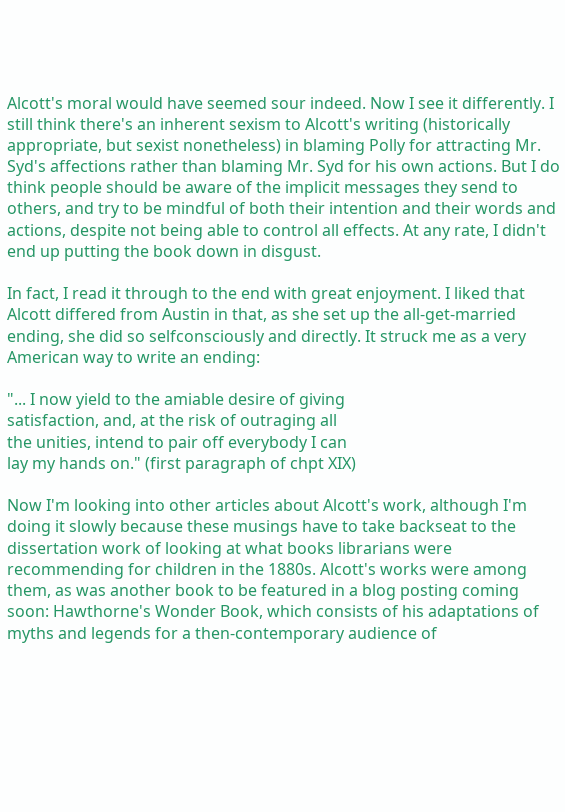Alcott's moral would have seemed sour indeed. Now I see it differently. I still think there's an inherent sexism to Alcott's writing (historically appropriate, but sexist nonetheless) in blaming Polly for attracting Mr. Syd's affections rather than blaming Mr. Syd for his own actions. But I do think people should be aware of the implicit messages they send to others, and try to be mindful of both their intention and their words and actions, despite not being able to control all effects. At any rate, I didn't end up putting the book down in disgust.

In fact, I read it through to the end with great enjoyment. I liked that Alcott differed from Austin in that, as she set up the all-get-married ending, she did so selfconsciously and directly. It struck me as a very American way to write an ending:

"... I now yield to the amiable desire of giving
satisfaction, and, at the risk of outraging all
the unities, intend to pair off everybody I can
lay my hands on." (first paragraph of chpt XIX)

Now I'm looking into other articles about Alcott's work, although I'm doing it slowly because these musings have to take backseat to the dissertation work of looking at what books librarians were recommending for children in the 1880s. Alcott's works were among them, as was another book to be featured in a blog posting coming soon: Hawthorne's Wonder Book, which consists of his adaptations of myths and legends for a then-contemporary audience of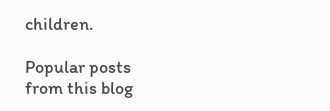children.

Popular posts from this blog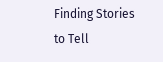Finding Stories to Tell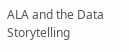ALA and the Data Storytelling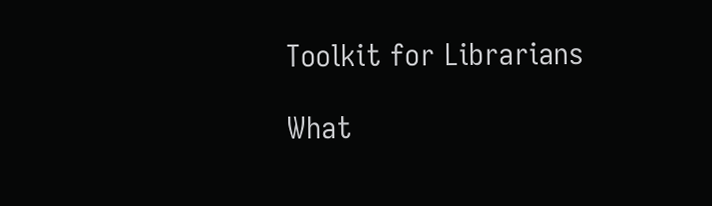Toolkit for Librarians

What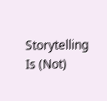Storytelling Is (Not)